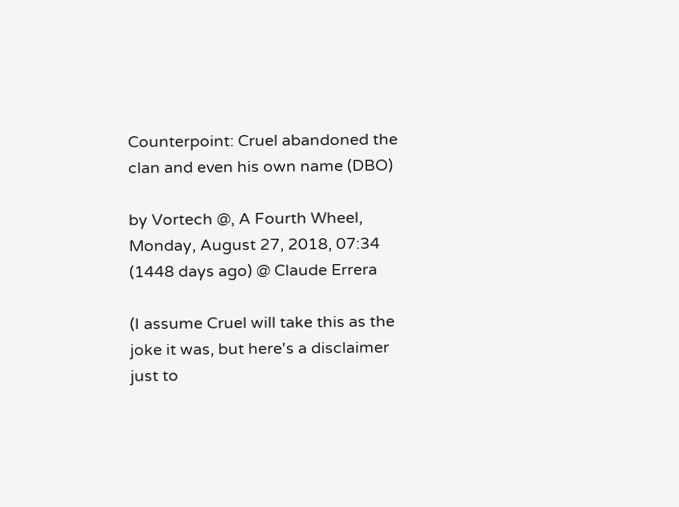Counterpoint: Cruel abandoned the clan and even his own name (DBO)

by Vortech @, A Fourth Wheel, Monday, August 27, 2018, 07:34 (1448 days ago) @ Claude Errera

(I assume Cruel will take this as the joke it was, but here's a disclaimer just to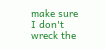make sure I don't wreck the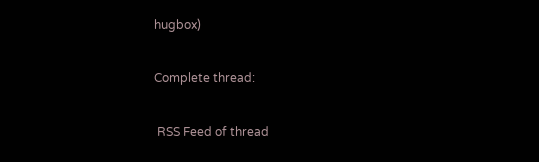hugbox)

Complete thread:

 RSS Feed of thread